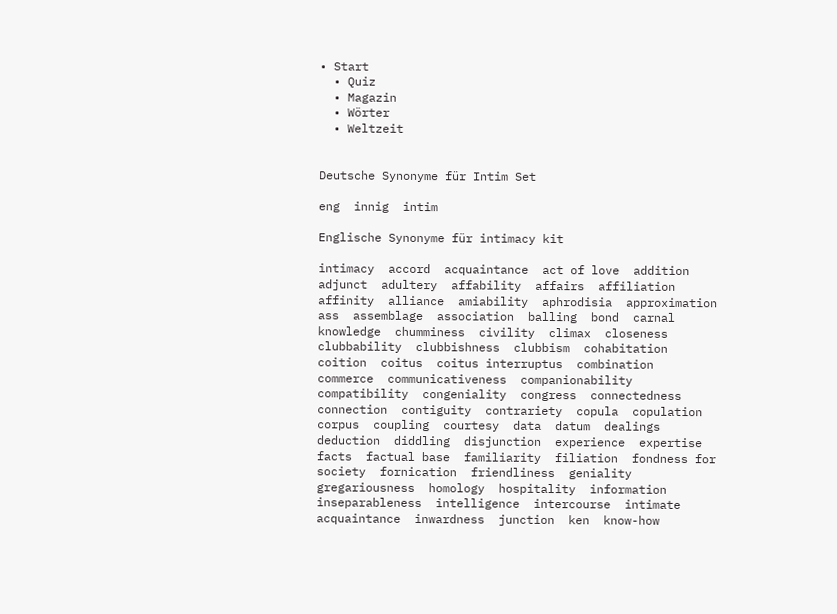• Start
  • Quiz
  • Magazin
  • Wörter
  • Weltzeit


Deutsche Synonyme für Intim Set

eng  innig  intim

Englische Synonyme für intimacy kit

intimacy  accord  acquaintance  act of love  addition  adjunct  adultery  affability  affairs  affiliation  affinity  alliance  amiability  aphrodisia  approximation  ass  assemblage  association  balling  bond  carnal knowledge  chumminess  civility  climax  closeness  clubbability  clubbishness  clubbism  cohabitation  coition  coitus  coitus interruptus  combination  commerce  communicativeness  companionability  compatibility  congeniality  congress  connectedness  connection  contiguity  contrariety  copula  copulation  corpus  coupling  courtesy  data  datum  dealings  deduction  diddling  disjunction  experience  expertise  facts  factual base  familiarity  filiation  fondness for society  fornication  friendliness  geniality  gregariousness  homology  hospitality  information  inseparableness  intelligence  intercourse  intimate acquaintance  inwardness  junction  ken  know-how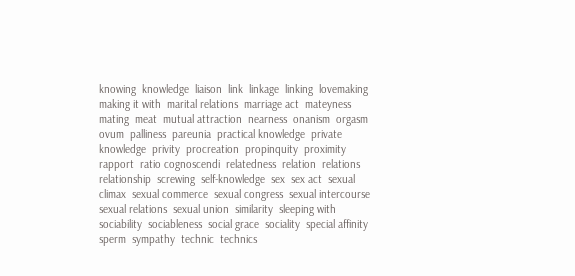knowing  knowledge  liaison  link  linkage  linking  lovemaking  making it with  marital relations  marriage act  mateyness  mating  meat  mutual attraction  nearness  onanism  orgasm  ovum  palliness  pareunia  practical knowledge  private knowledge  privity  procreation  propinquity  proximity  rapport  ratio cognoscendi  relatedness  relation  relations  relationship  screwing  self-knowledge  sex  sex act  sexual climax  sexual commerce  sexual congress  sexual intercourse  sexual relations  sexual union  similarity  sleeping with  sociability  sociableness  social grace  sociality  special affinity  sperm  sympathy  technic  technics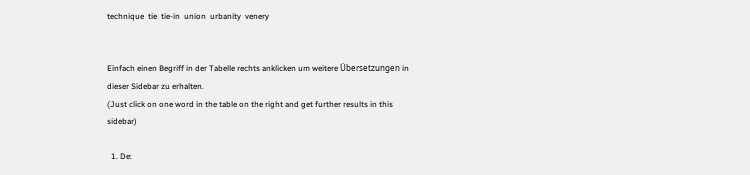technique  tie  tie-in  union  urbanity  venery


Einfach einen Begriff in der Tabelle rechts anklicken um weitere Übersetzungen in dieser Sidebar zu erhalten.
(Just click on one word in the table on the right and get further results in this sidebar)

  1. De: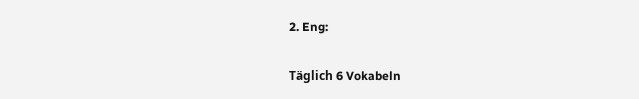2. Eng:

Täglich 6 Vokabeln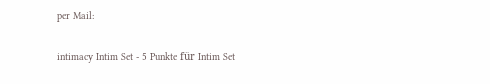per Mail:

intimacy Intim Set - 5 Punkte für Intim Set